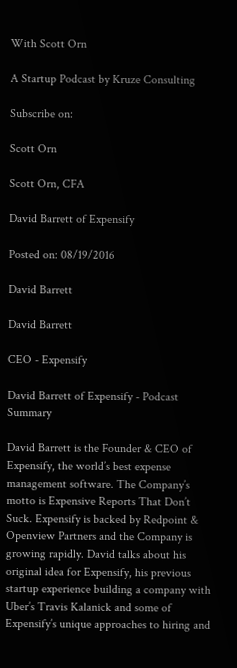With Scott Orn

A Startup Podcast by Kruze Consulting

Subscribe on:

Scott Orn

Scott Orn, CFA

David Barrett of Expensify

Posted on: 08/19/2016

David Barrett

David Barrett

CEO - Expensify

David Barrett of Expensify - Podcast Summary

David Barrett is the Founder & CEO of Expensify, the world’s best expense management software. The Company’s motto is Expensive Reports That Don’t Suck. Expensify is backed by Redpoint & Openview Partners and the Company is growing rapidly. David talks about his original idea for Expensify, his previous startup experience building a company with Uber’s Travis Kalanick and some of Expensify’s unique approaches to hiring and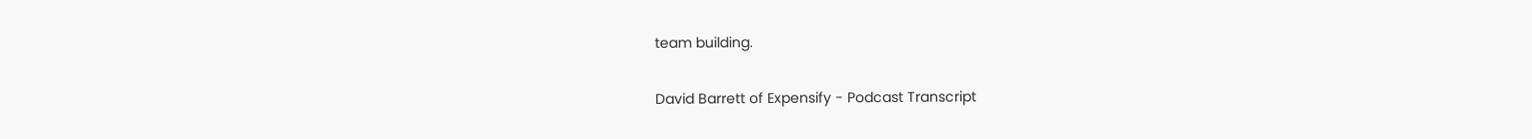team building.

David Barrett of Expensify - Podcast Transcript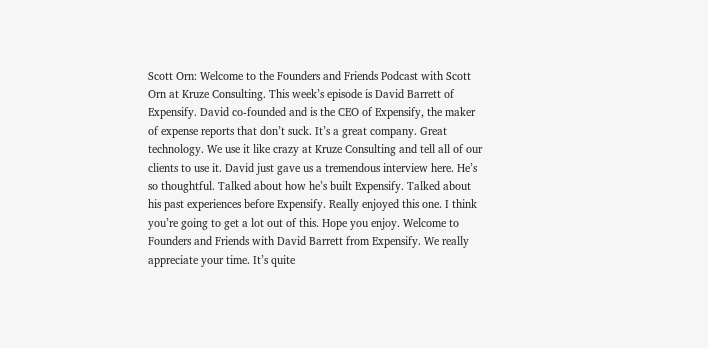Scott Orn: Welcome to the Founders and Friends Podcast with Scott Orn at Kruze Consulting. This week’s episode is David Barrett of Expensify. David co-founded and is the CEO of Expensify, the maker of expense reports that don’t suck. It’s a great company. Great technology. We use it like crazy at Kruze Consulting and tell all of our clients to use it. David just gave us a tremendous interview here. He’s so thoughtful. Talked about how he’s built Expensify. Talked about his past experiences before Expensify. Really enjoyed this one. I think you’re going to get a lot out of this. Hope you enjoy. Welcome to Founders and Friends with David Barrett from Expensify. We really appreciate your time. It’s quite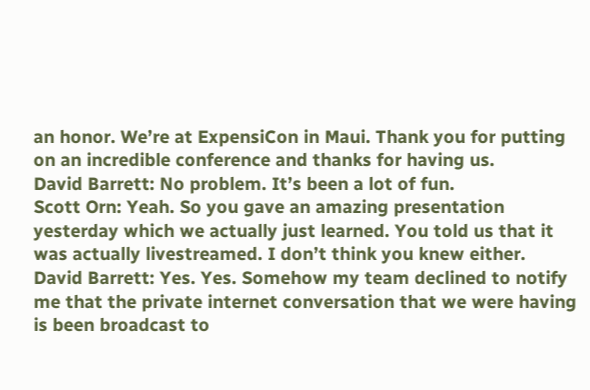an honor. We’re at ExpensiCon in Maui. Thank you for putting on an incredible conference and thanks for having us.
David Barrett: No problem. It’s been a lot of fun.
Scott Orn: Yeah. So you gave an amazing presentation yesterday which we actually just learned. You told us that it was actually livestreamed. I don’t think you knew either.
David Barrett: Yes. Yes. Somehow my team declined to notify me that the private internet conversation that we were having is been broadcast to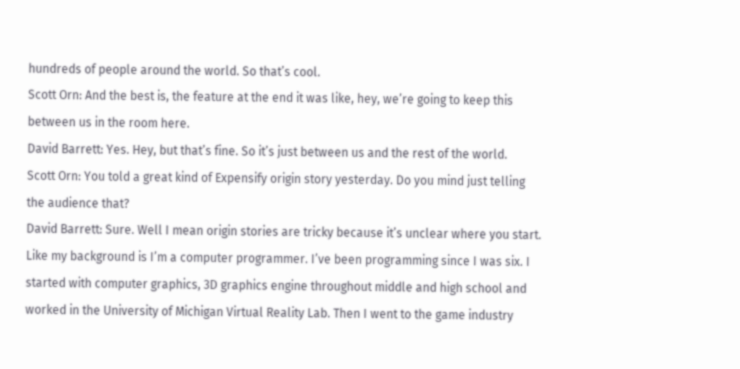hundreds of people around the world. So that’s cool.
Scott Orn: And the best is, the feature at the end it was like, hey, we’re going to keep this between us in the room here.
David Barrett: Yes. Hey, but that’s fine. So it’s just between us and the rest of the world.
Scott Orn: You told a great kind of Expensify origin story yesterday. Do you mind just telling the audience that?
David Barrett: Sure. Well I mean origin stories are tricky because it’s unclear where you start. Like my background is I’m a computer programmer. I’ve been programming since I was six. I started with computer graphics, 3D graphics engine throughout middle and high school and worked in the University of Michigan Virtual Reality Lab. Then I went to the game industry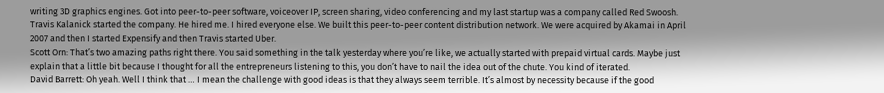writing 3D graphics engines. Got into peer-to-peer software, voiceover IP, screen sharing, video conferencing and my last startup was a company called Red Swoosh. Travis Kalanick started the company. He hired me. I hired everyone else. We built this peer-to-peer content distribution network. We were acquired by Akamai in April 2007 and then I started Expensify and then Travis started Uber.
Scott Orn: That’s two amazing paths right there. You said something in the talk yesterday where you’re like, we actually started with prepaid virtual cards. Maybe just explain that a little bit because I thought for all the entrepreneurs listening to this, you don’t have to nail the idea out of the chute. You kind of iterated.
David Barrett: Oh yeah. Well I think that … I mean the challenge with good ideas is that they always seem terrible. It’s almost by necessity because if the good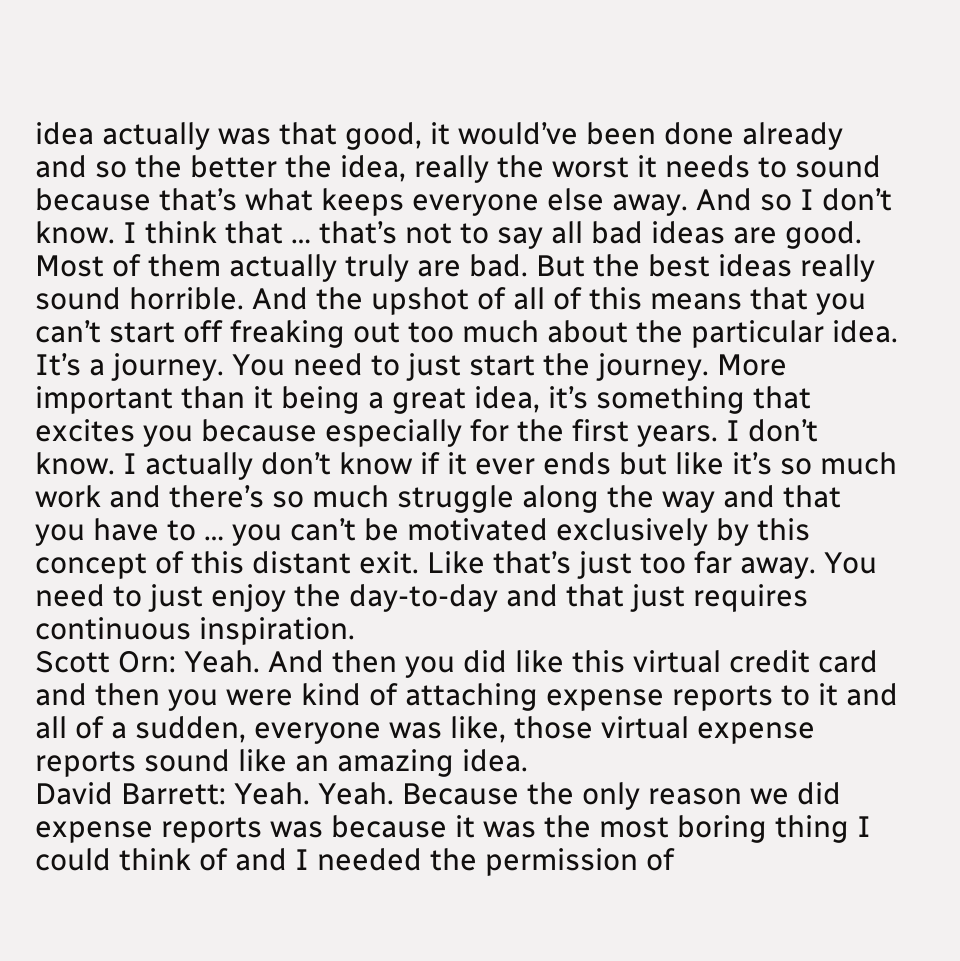idea actually was that good, it would’ve been done already and so the better the idea, really the worst it needs to sound because that’s what keeps everyone else away. And so I don’t know. I think that … that’s not to say all bad ideas are good. Most of them actually truly are bad. But the best ideas really sound horrible. And the upshot of all of this means that you can’t start off freaking out too much about the particular idea. It’s a journey. You need to just start the journey. More important than it being a great idea, it’s something that excites you because especially for the first years. I don’t know. I actually don’t know if it ever ends but like it’s so much work and there’s so much struggle along the way and that you have to … you can’t be motivated exclusively by this concept of this distant exit. Like that’s just too far away. You need to just enjoy the day-to-day and that just requires continuous inspiration.
Scott Orn: Yeah. And then you did like this virtual credit card and then you were kind of attaching expense reports to it and all of a sudden, everyone was like, those virtual expense reports sound like an amazing idea.
David Barrett: Yeah. Yeah. Because the only reason we did expense reports was because it was the most boring thing I could think of and I needed the permission of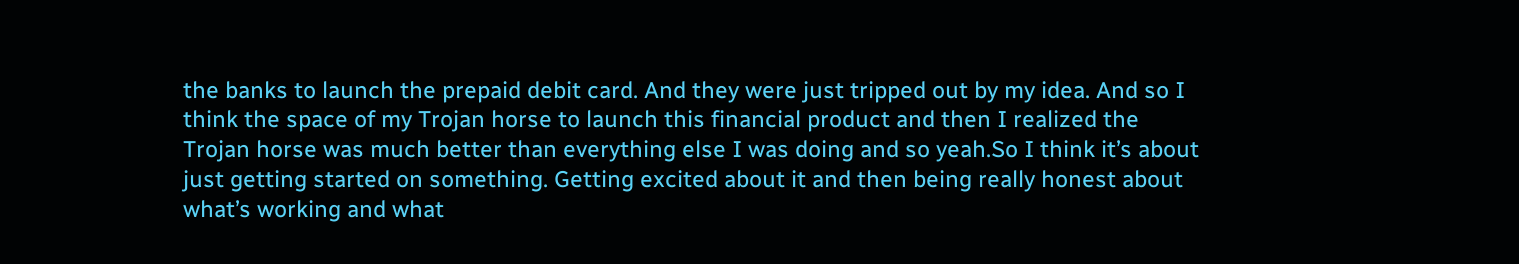the banks to launch the prepaid debit card. And they were just tripped out by my idea. And so I think the space of my Trojan horse to launch this financial product and then I realized the Trojan horse was much better than everything else I was doing and so yeah.So I think it’s about just getting started on something. Getting excited about it and then being really honest about what’s working and what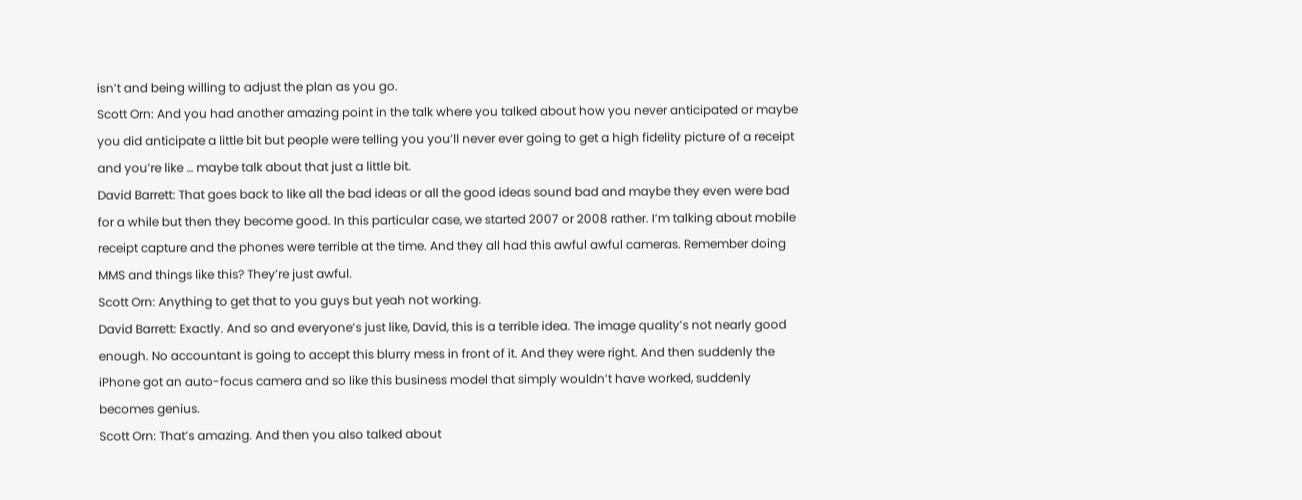isn’t and being willing to adjust the plan as you go.
Scott Orn: And you had another amazing point in the talk where you talked about how you never anticipated or maybe you did anticipate a little bit but people were telling you you’ll never ever going to get a high fidelity picture of a receipt and you’re like … maybe talk about that just a little bit.
David Barrett: That goes back to like all the bad ideas or all the good ideas sound bad and maybe they even were bad for a while but then they become good. In this particular case, we started 2007 or 2008 rather. I’m talking about mobile receipt capture and the phones were terrible at the time. And they all had this awful awful cameras. Remember doing MMS and things like this? They’re just awful.
Scott Orn: Anything to get that to you guys but yeah not working.
David Barrett: Exactly. And so and everyone’s just like, David, this is a terrible idea. The image quality’s not nearly good enough. No accountant is going to accept this blurry mess in front of it. And they were right. And then suddenly the iPhone got an auto-focus camera and so like this business model that simply wouldn’t have worked, suddenly becomes genius.
Scott Orn: That’s amazing. And then you also talked about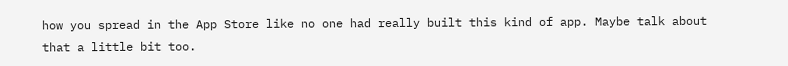how you spread in the App Store like no one had really built this kind of app. Maybe talk about that a little bit too.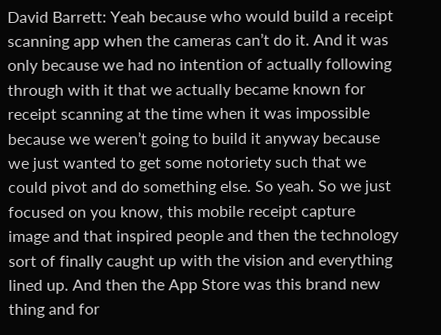David Barrett: Yeah because who would build a receipt scanning app when the cameras can’t do it. And it was only because we had no intention of actually following through with it that we actually became known for receipt scanning at the time when it was impossible because we weren’t going to build it anyway because we just wanted to get some notoriety such that we could pivot and do something else. So yeah. So we just focused on you know, this mobile receipt capture image and that inspired people and then the technology sort of finally caught up with the vision and everything lined up. And then the App Store was this brand new thing and for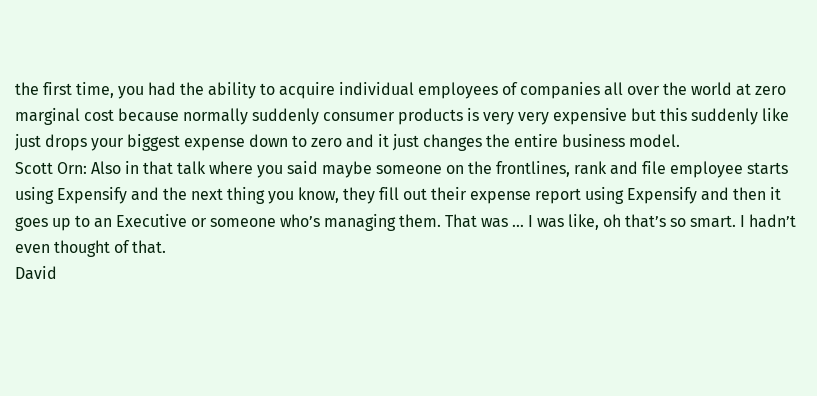the first time, you had the ability to acquire individual employees of companies all over the world at zero marginal cost because normally suddenly consumer products is very very expensive but this suddenly like just drops your biggest expense down to zero and it just changes the entire business model.
Scott Orn: Also in that talk where you said maybe someone on the frontlines, rank and file employee starts using Expensify and the next thing you know, they fill out their expense report using Expensify and then it goes up to an Executive or someone who’s managing them. That was … I was like, oh that’s so smart. I hadn’t even thought of that.
David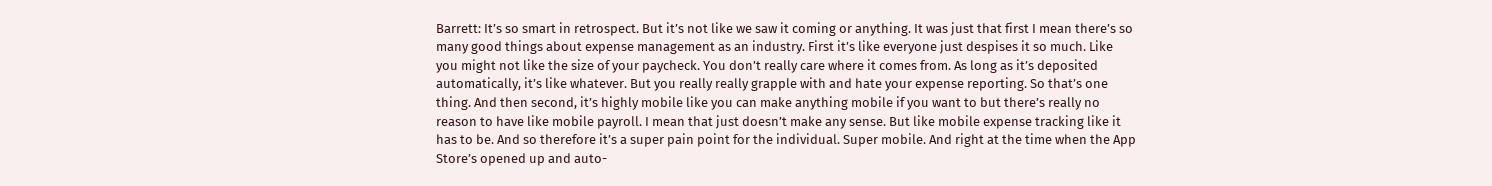Barrett: It’s so smart in retrospect. But it’s not like we saw it coming or anything. It was just that first I mean there’s so many good things about expense management as an industry. First it’s like everyone just despises it so much. Like you might not like the size of your paycheck. You don’t really care where it comes from. As long as it’s deposited automatically, it’s like whatever. But you really really grapple with and hate your expense reporting. So that’s one thing. And then second, it’s highly mobile like you can make anything mobile if you want to but there’s really no reason to have like mobile payroll. I mean that just doesn’t make any sense. But like mobile expense tracking like it has to be. And so therefore it’s a super pain point for the individual. Super mobile. And right at the time when the App Store’s opened up and auto-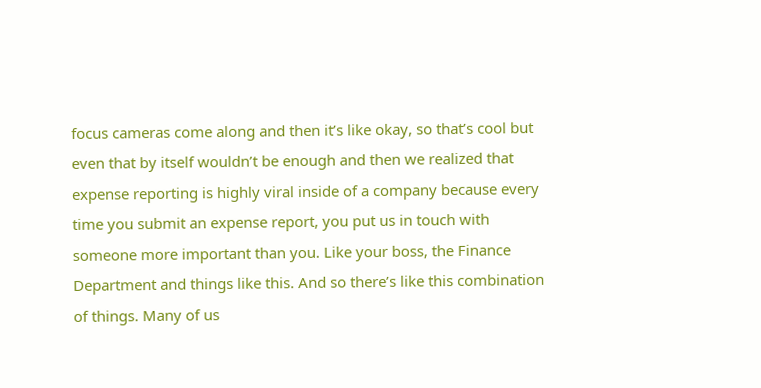focus cameras come along and then it’s like okay, so that’s cool but even that by itself wouldn’t be enough and then we realized that expense reporting is highly viral inside of a company because every time you submit an expense report, you put us in touch with someone more important than you. Like your boss, the Finance Department and things like this. And so there’s like this combination of things. Many of us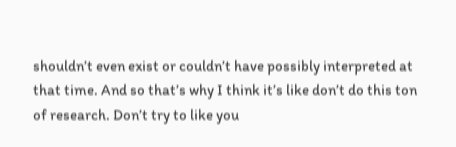shouldn’t even exist or couldn’t have possibly interpreted at that time. And so that’s why I think it’s like don’t do this ton of research. Don’t try to like you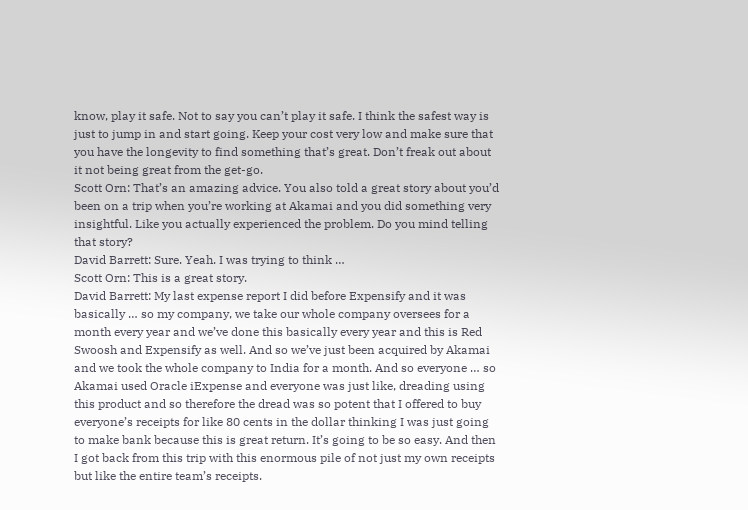know, play it safe. Not to say you can’t play it safe. I think the safest way is just to jump in and start going. Keep your cost very low and make sure that you have the longevity to find something that’s great. Don’t freak out about it not being great from the get-go.
Scott Orn: That’s an amazing advice. You also told a great story about you’d been on a trip when you’re working at Akamai and you did something very insightful. Like you actually experienced the problem. Do you mind telling that story?
David Barrett: Sure. Yeah. I was trying to think …
Scott Orn: This is a great story.
David Barrett: My last expense report I did before Expensify and it was basically … so my company, we take our whole company oversees for a month every year and we’ve done this basically every year and this is Red Swoosh and Expensify as well. And so we’ve just been acquired by Akamai and we took the whole company to India for a month. And so everyone … so Akamai used Oracle iExpense and everyone was just like, dreading using this product and so therefore the dread was so potent that I offered to buy everyone’s receipts for like 80 cents in the dollar thinking I was just going to make bank because this is great return. It’s going to be so easy. And then I got back from this trip with this enormous pile of not just my own receipts but like the entire team’s receipts.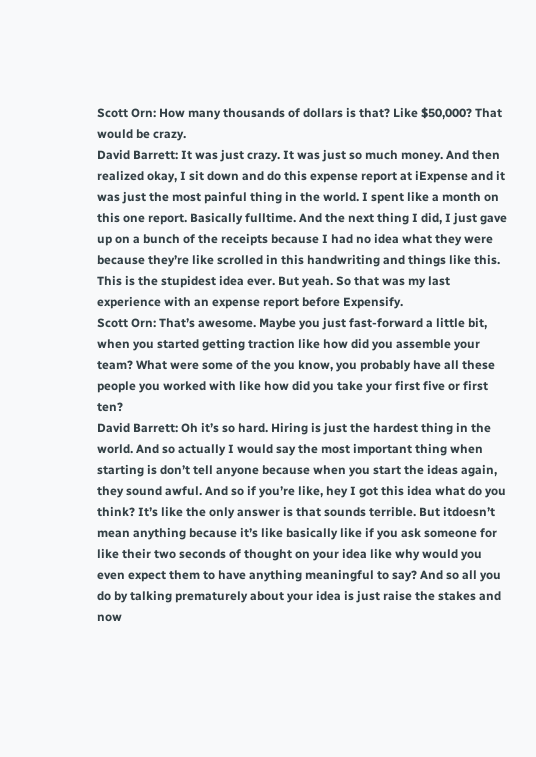Scott Orn: How many thousands of dollars is that? Like $50,000? That would be crazy.
David Barrett: It was just crazy. It was just so much money. And then realized okay, I sit down and do this expense report at iExpense and it was just the most painful thing in the world. I spent like a month on this one report. Basically fulltime. And the next thing I did, I just gave up on a bunch of the receipts because I had no idea what they were because they’re like scrolled in this handwriting and things like this. This is the stupidest idea ever. But yeah. So that was my last experience with an expense report before Expensify.
Scott Orn: That’s awesome. Maybe you just fast-forward a little bit, when you started getting traction like how did you assemble your team? What were some of the you know, you probably have all these people you worked with like how did you take your first five or first ten?
David Barrett: Oh it’s so hard. Hiring is just the hardest thing in the world. And so actually I would say the most important thing when starting is don’t tell anyone because when you start the ideas again, they sound awful. And so if you’re like, hey I got this idea what do you think? It’s like the only answer is that sounds terrible. But itdoesn’t mean anything because it’s like basically like if you ask someone for like their two seconds of thought on your idea like why would you even expect them to have anything meaningful to say? And so all you do by talking prematurely about your idea is just raise the stakes and now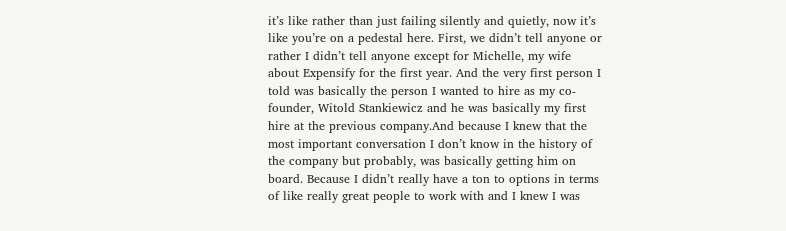it’s like rather than just failing silently and quietly, now it’s like you’re on a pedestal here. First, we didn’t tell anyone or rather I didn’t tell anyone except for Michelle, my wife about Expensify for the first year. And the very first person I told was basically the person I wanted to hire as my co-founder, Witold Stankiewicz and he was basically my first hire at the previous company.And because I knew that the most important conversation I don’t know in the history of the company but probably, was basically getting him on board. Because I didn’t really have a ton to options in terms of like really great people to work with and I knew I was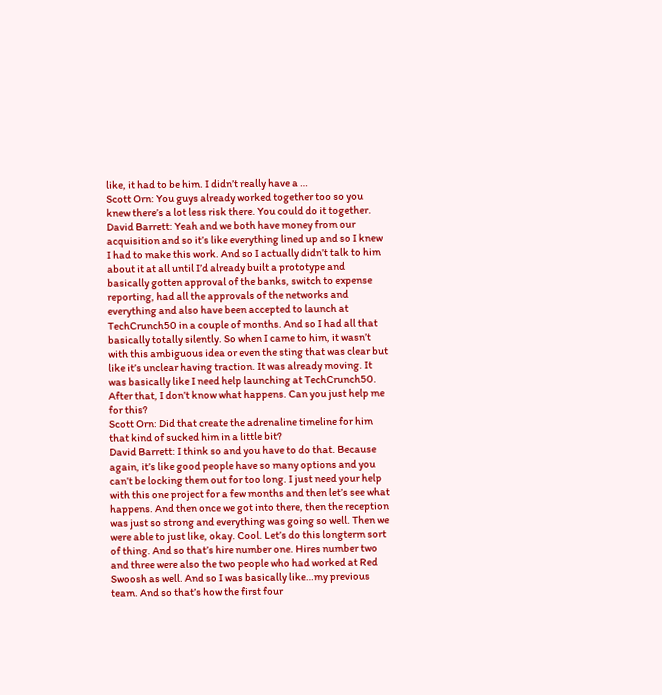like, it had to be him. I didn’t really have a …
Scott Orn: You guys already worked together too so you knew there’s a lot less risk there. You could do it together.
David Barrett: Yeah and we both have money from our acquisition and so it’s like everything lined up and so I knew I had to make this work. And so I actually didn’t talk to him about it at all until I’d already built a prototype and basically gotten approval of the banks, switch to expense reporting, had all the approvals of the networks and everything and also have been accepted to launch at TechCrunch50 in a couple of months. And so I had all that basically totally silently. So when I came to him, it wasn’t with this ambiguous idea or even the sting that was clear but like it’s unclear having traction. It was already moving. It was basically like I need help launching at TechCrunch50. After that, I don’t know what happens. Can you just help me for this?
Scott Orn: Did that create the adrenaline timeline for him that kind of sucked him in a little bit?
David Barrett: I think so and you have to do that. Because again, it’s like good people have so many options and you can’t be locking them out for too long. I just need your help with this one project for a few months and then let’s see what happens. And then once we got into there, then the reception was just so strong and everything was going so well. Then we were able to just like, okay. Cool. Let’s do this longterm sort of thing. And so that’s hire number one. Hires number two and three were also the two people who had worked at Red Swoosh as well. And so I was basically like…my previous team. And so that’s how the first four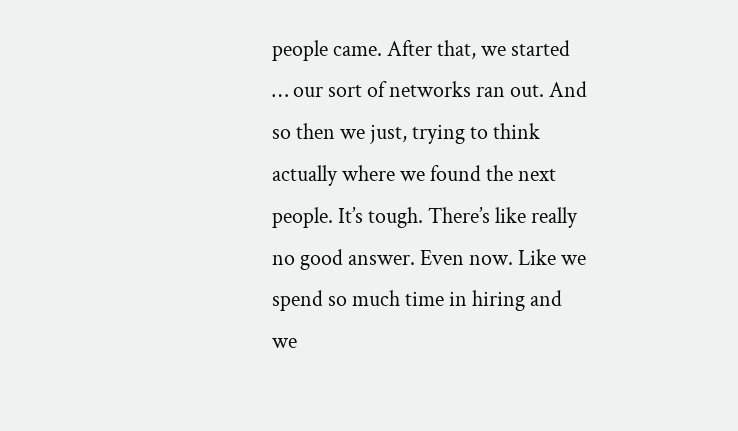people came. After that, we started … our sort of networks ran out. And so then we just, trying to think actually where we found the next people. It’s tough. There’s like really no good answer. Even now. Like we spend so much time in hiring and we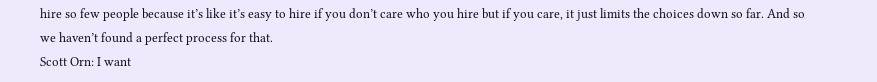hire so few people because it’s like it’s easy to hire if you don’t care who you hire but if you care, it just limits the choices down so far. And so we haven’t found a perfect process for that.
Scott Orn: I want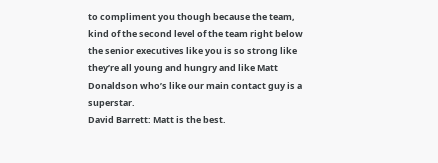to compliment you though because the team, kind of the second level of the team right below the senior executives like you is so strong like they’re all young and hungry and like Matt Donaldson who’s like our main contact guy is a superstar.
David Barrett: Matt is the best.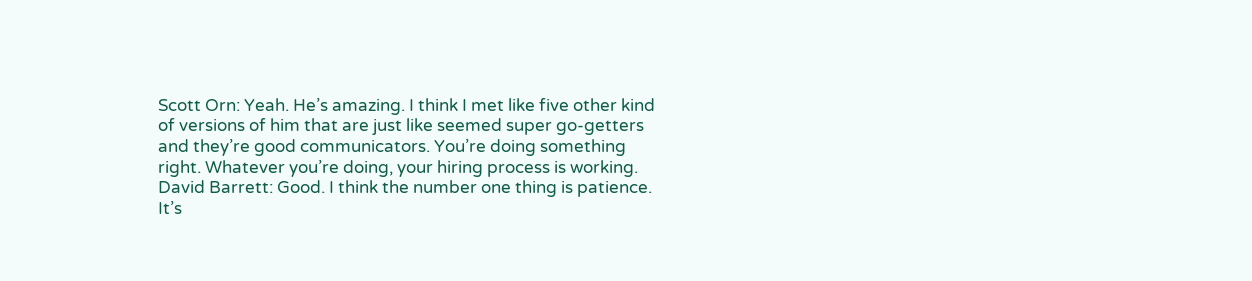Scott Orn: Yeah. He’s amazing. I think I met like five other kind of versions of him that are just like seemed super go-getters and they’re good communicators. You’re doing something right. Whatever you’re doing, your hiring process is working.
David Barrett: Good. I think the number one thing is patience. It’s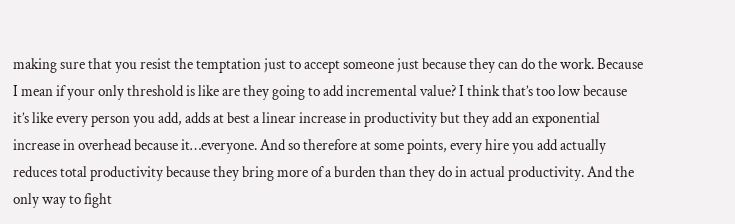making sure that you resist the temptation just to accept someone just because they can do the work. Because I mean if your only threshold is like are they going to add incremental value? I think that’s too low because it’s like every person you add, adds at best a linear increase in productivity but they add an exponential increase in overhead because it…everyone. And so therefore at some points, every hire you add actually reduces total productivity because they bring more of a burden than they do in actual productivity. And the only way to fight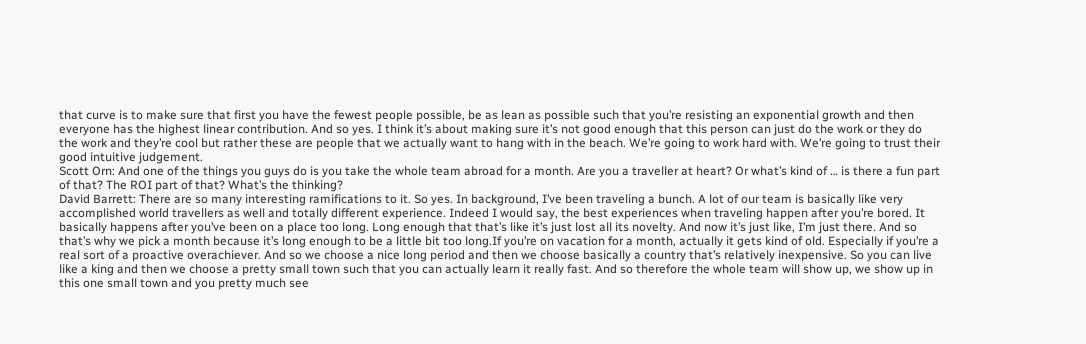that curve is to make sure that first you have the fewest people possible, be as lean as possible such that you’re resisting an exponential growth and then everyone has the highest linear contribution. And so yes. I think it’s about making sure it’s not good enough that this person can just do the work or they do the work and they’re cool but rather these are people that we actually want to hang with in the beach. We’re going to work hard with. We’re going to trust their good intuitive judgement.
Scott Orn: And one of the things you guys do is you take the whole team abroad for a month. Are you a traveller at heart? Or what’s kind of … is there a fun part of that? The ROI part of that? What’s the thinking?
David Barrett: There are so many interesting ramifications to it. So yes. In background, I’ve been traveling a bunch. A lot of our team is basically like very accomplished world travellers as well and totally different experience. Indeed I would say, the best experiences when traveling happen after you’re bored. It basically happens after you’ve been on a place too long. Long enough that that’s like it’s just lost all its novelty. And now it’s just like, I’m just there. And so that’s why we pick a month because it’s long enough to be a little bit too long.If you’re on vacation for a month, actually it gets kind of old. Especially if you’re a real sort of a proactive overachiever. And so we choose a nice long period and then we choose basically a country that’s relatively inexpensive. So you can live like a king and then we choose a pretty small town such that you can actually learn it really fast. And so therefore the whole team will show up, we show up in this one small town and you pretty much see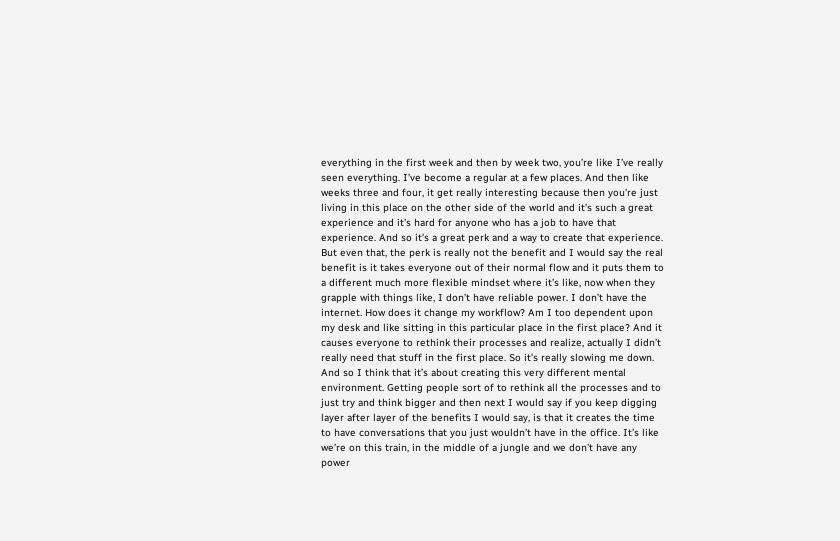everything in the first week and then by week two, you’re like I’ve really seen everything. I’ve become a regular at a few places. And then like weeks three and four, it get really interesting because then you’re just living in this place on the other side of the world and it’s such a great experience and it’s hard for anyone who has a job to have that experience. And so it’s a great perk and a way to create that experience. But even that, the perk is really not the benefit and I would say the real benefit is it takes everyone out of their normal flow and it puts them to a different much more flexible mindset where it’s like, now when they grapple with things like, I don’t have reliable power. I don’t have the internet. How does it change my workflow? Am I too dependent upon my desk and like sitting in this particular place in the first place? And it causes everyone to rethink their processes and realize, actually I didn’t really need that stuff in the first place. So it’s really slowing me down. And so I think that it’s about creating this very different mental environment. Getting people sort of to rethink all the processes and to just try and think bigger and then next I would say if you keep digging layer after layer of the benefits I would say, is that it creates the time to have conversations that you just wouldn’t have in the office. It’s like we’re on this train, in the middle of a jungle and we don’t have any power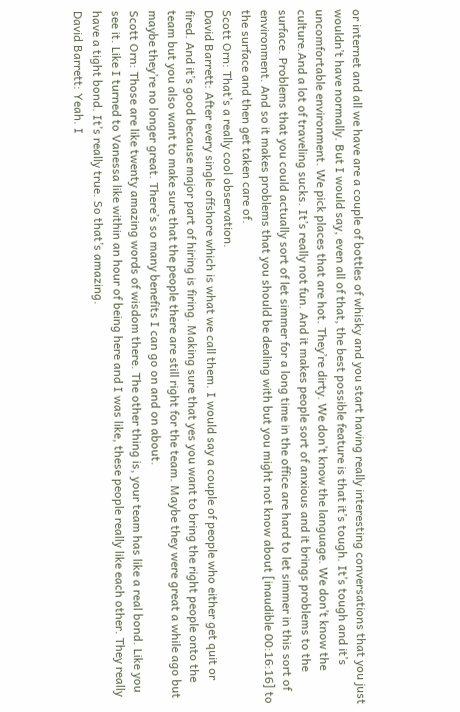or internet and all we have are a couple of bottles of whisky and you start having really interesting conversations that you just wouldn’t have normally. But I would say, even all of that, the best possible feature is that it’s tough. It’s tough and it’s uncomfortable environment. We pick places that are hot. They’re dirty. We don’t know the language. We don’t know the culture.And a lot of traveling sucks. It’s really not fun. And it makes people sort of anxious and it brings problems to the surface. Problems that you could actually sort of let simmer for a long time in the office are hard to let simmer in this sort of environment. And so it makes problems that you should be dealing with but you might not know about [inaudible 00:16:16] to the surface and then get taken care of.
Scott Orn: That’s a really cool observation.
David Barrett: After every single offshore which is what we call them. I would say a couple of people who either get quit or fired. And it’s good because major part of hiring is firing. Making sure that yes you want to bring the right people onto the team but you also want to make sure that the people there are still right for the team. Maybe they were great a while ago but maybe they’re no longer great. There’s so many benefits I can go on and on about.
Scott Orn: Those are like twenty amazing words of wisdom there. The other thing is, your team has like a real bond. Like you see it. Like I turned to Vanessa like within an hour of being here and I was like, these people really like each other. They really have a tight bond. It’s really true. So that’s amazing.
David Barrett: Yeah. I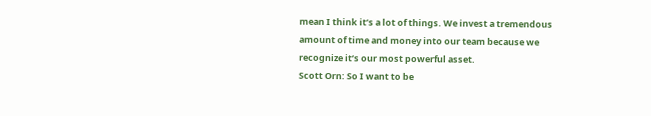mean I think it’s a lot of things. We invest a tremendous amount of time and money into our team because we recognize it’s our most powerful asset.
Scott Orn: So I want to be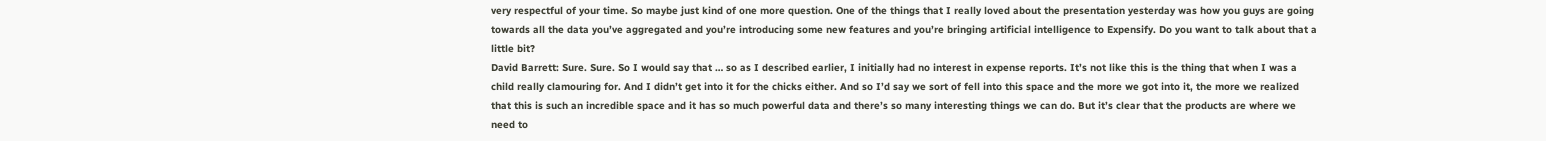very respectful of your time. So maybe just kind of one more question. One of the things that I really loved about the presentation yesterday was how you guys are going towards all the data you’ve aggregated and you’re introducing some new features and you’re bringing artificial intelligence to Expensify. Do you want to talk about that a little bit?
David Barrett: Sure. Sure. So I would say that … so as I described earlier, I initially had no interest in expense reports. It’s not like this is the thing that when I was a child really clamouring for. And I didn’t get into it for the chicks either. And so I’d say we sort of fell into this space and the more we got into it, the more we realized that this is such an incredible space and it has so much powerful data and there’s so many interesting things we can do. But it’s clear that the products are where we need to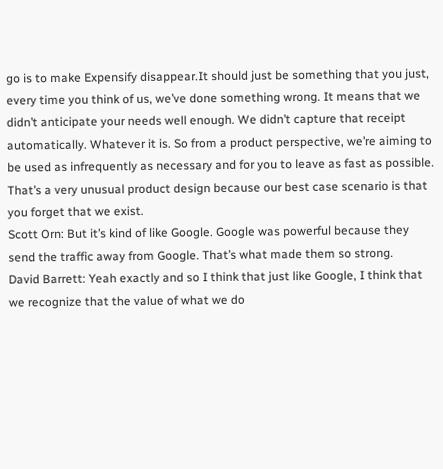go is to make Expensify disappear.It should just be something that you just, every time you think of us, we’ve done something wrong. It means that we didn’t anticipate your needs well enough. We didn’t capture that receipt automatically. Whatever it is. So from a product perspective, we’re aiming to be used as infrequently as necessary and for you to leave as fast as possible. That’s a very unusual product design because our best case scenario is that you forget that we exist.
Scott Orn: But it’s kind of like Google. Google was powerful because they send the traffic away from Google. That’s what made them so strong.
David Barrett: Yeah exactly and so I think that just like Google, I think that we recognize that the value of what we do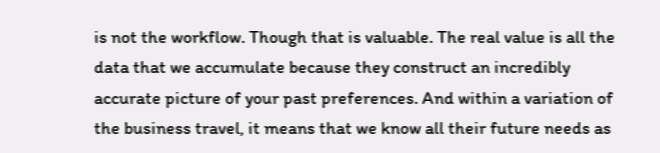is not the workflow. Though that is valuable. The real value is all the data that we accumulate because they construct an incredibly accurate picture of your past preferences. And within a variation of the business travel, it means that we know all their future needs as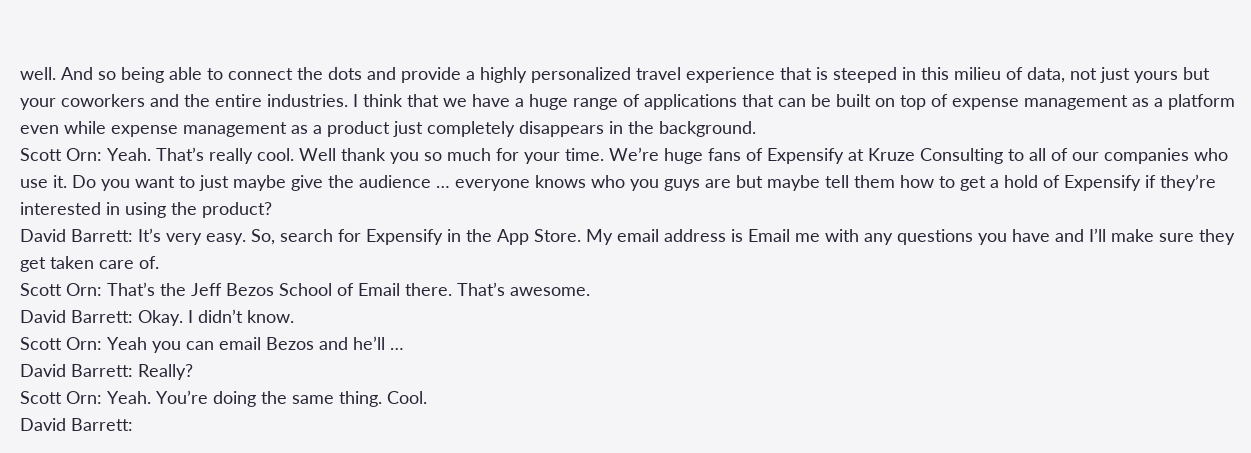well. And so being able to connect the dots and provide a highly personalized travel experience that is steeped in this milieu of data, not just yours but your coworkers and the entire industries. I think that we have a huge range of applications that can be built on top of expense management as a platform even while expense management as a product just completely disappears in the background.
Scott Orn: Yeah. That’s really cool. Well thank you so much for your time. We’re huge fans of Expensify at Kruze Consulting to all of our companies who use it. Do you want to just maybe give the audience … everyone knows who you guys are but maybe tell them how to get a hold of Expensify if they’re interested in using the product?
David Barrett: It’s very easy. So, search for Expensify in the App Store. My email address is Email me with any questions you have and I’ll make sure they get taken care of.
Scott Orn: That’s the Jeff Bezos School of Email there. That’s awesome.
David Barrett: Okay. I didn’t know.
Scott Orn: Yeah you can email Bezos and he’ll …
David Barrett: Really?
Scott Orn: Yeah. You’re doing the same thing. Cool.
David Barrett: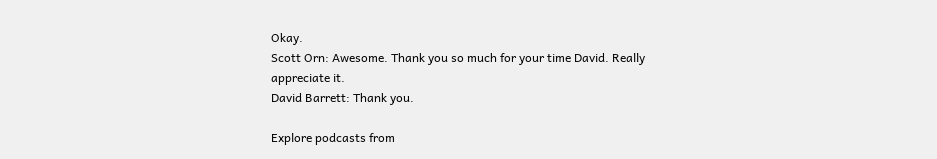Okay.
Scott Orn: Awesome. Thank you so much for your time David. Really appreciate it.
David Barrett: Thank you.

Explore podcasts from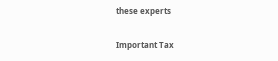these experts

Important Tax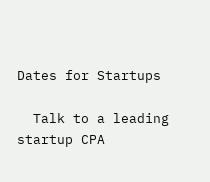Dates for Startups

  Talk to a leading startup CPA